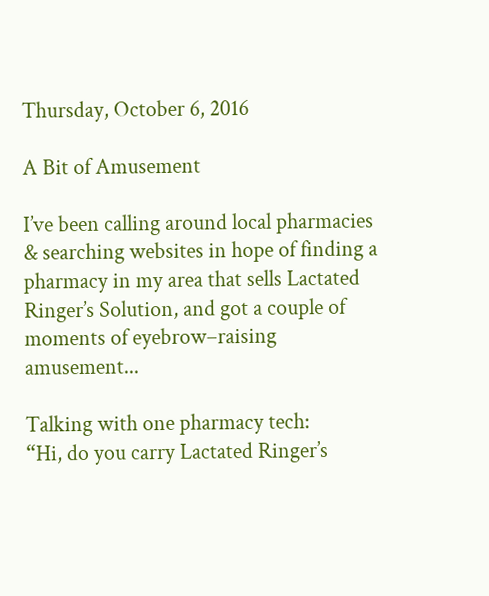Thursday, October 6, 2016

A Bit of Amusement

I’ve been calling around local pharmacies & searching websites in hope of finding a pharmacy in my area that sells Lactated Ringer’s Solution, and got a couple of moments of eyebrow–raising amusement...

Talking with one pharmacy tech:
“Hi, do you carry Lactated Ringer’s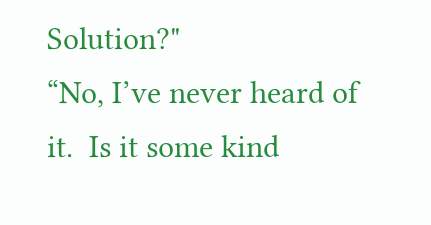Solution?"
“No, I’ve never heard of it.  Is it some kind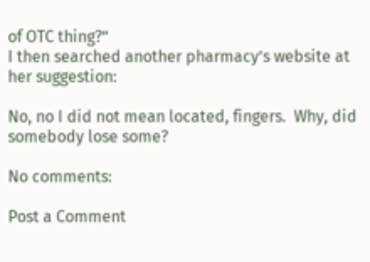of OTC thing?”
I then searched another pharmacy’s website at her suggestion:

No, no I did not mean located, fingers.  Why, did somebody lose some?

No comments:

Post a Comment